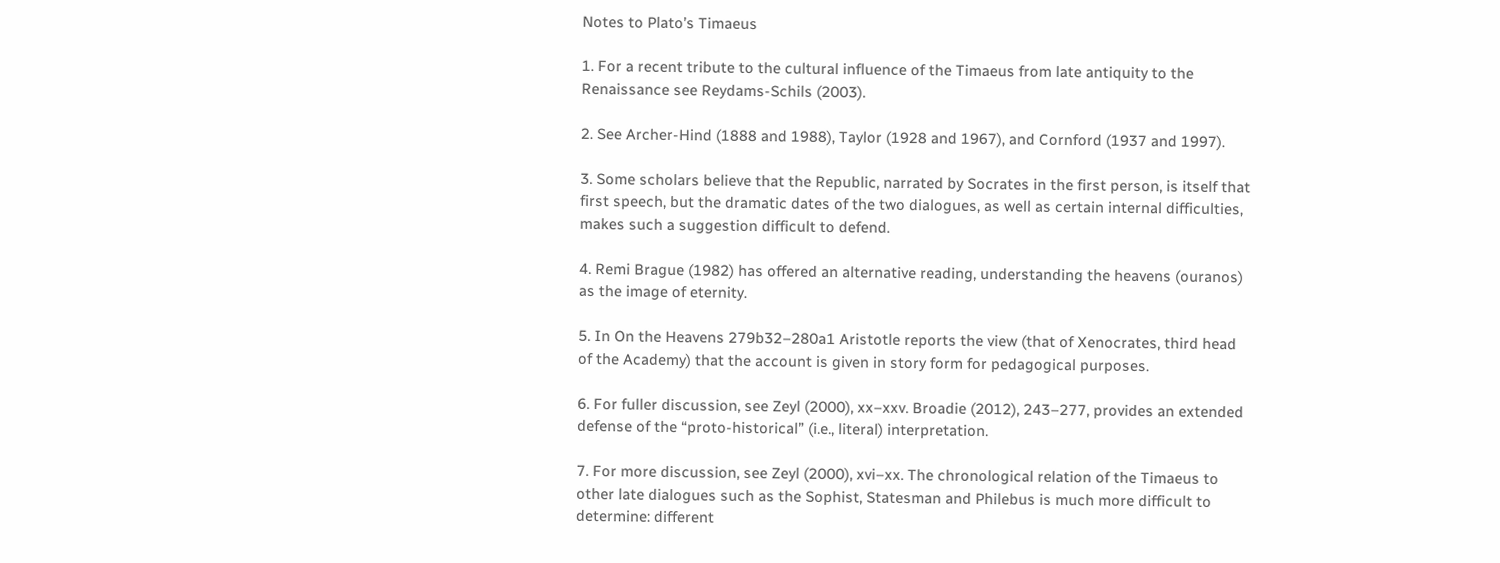Notes to Plato’s Timaeus

1. For a recent tribute to the cultural influence of the Timaeus from late antiquity to the Renaissance see Reydams-Schils (2003).

2. See Archer-Hind (1888 and 1988), Taylor (1928 and 1967), and Cornford (1937 and 1997).

3. Some scholars believe that the Republic, narrated by Socrates in the first person, is itself that first speech, but the dramatic dates of the two dialogues, as well as certain internal difficulties, makes such a suggestion difficult to defend.

4. Remi Brague (1982) has offered an alternative reading, understanding the heavens (ouranos) as the image of eternity.

5. In On the Heavens 279b32–280a1 Aristotle reports the view (that of Xenocrates, third head of the Academy) that the account is given in story form for pedagogical purposes.

6. For fuller discussion, see Zeyl (2000), xx–xxv. Broadie (2012), 243–277, provides an extended defense of the “proto-historical” (i.e., literal) interpretation.

7. For more discussion, see Zeyl (2000), xvi–xx. The chronological relation of the Timaeus to other late dialogues such as the Sophist, Statesman and Philebus is much more difficult to determine: different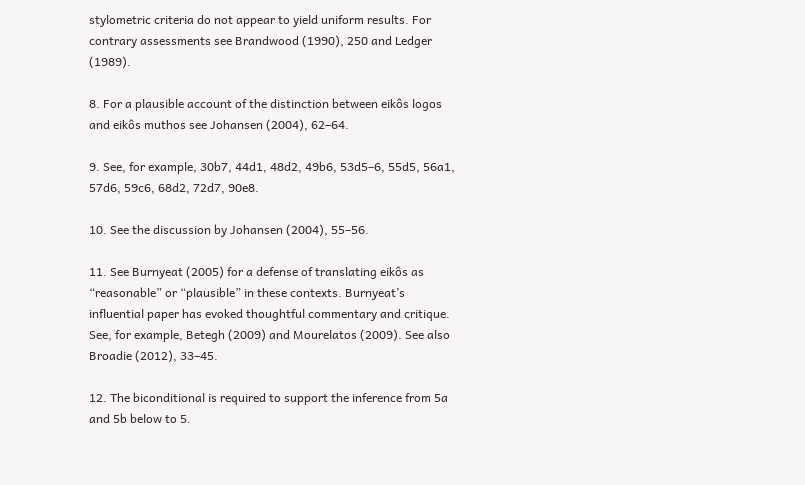stylometric criteria do not appear to yield uniform results. For contrary assessments see Brandwood (1990), 250 and Ledger (1989).

8. For a plausible account of the distinction between eikôs logos and eikôs muthos see Johansen (2004), 62–64.

9. See, for example, 30b7, 44d1, 48d2, 49b6, 53d5–6, 55d5, 56a1, 57d6, 59c6, 68d2, 72d7, 90e8.

10. See the discussion by Johansen (2004), 55–56.

11. See Burnyeat (2005) for a defense of translating eikôs as “reasonable” or “plausible” in these contexts. Burnyeat’s influential paper has evoked thoughtful commentary and critique. See, for example, Betegh (2009) and Mourelatos (2009). See also Broadie (2012), 33–45.

12. The biconditional is required to support the inference from 5a and 5b below to 5.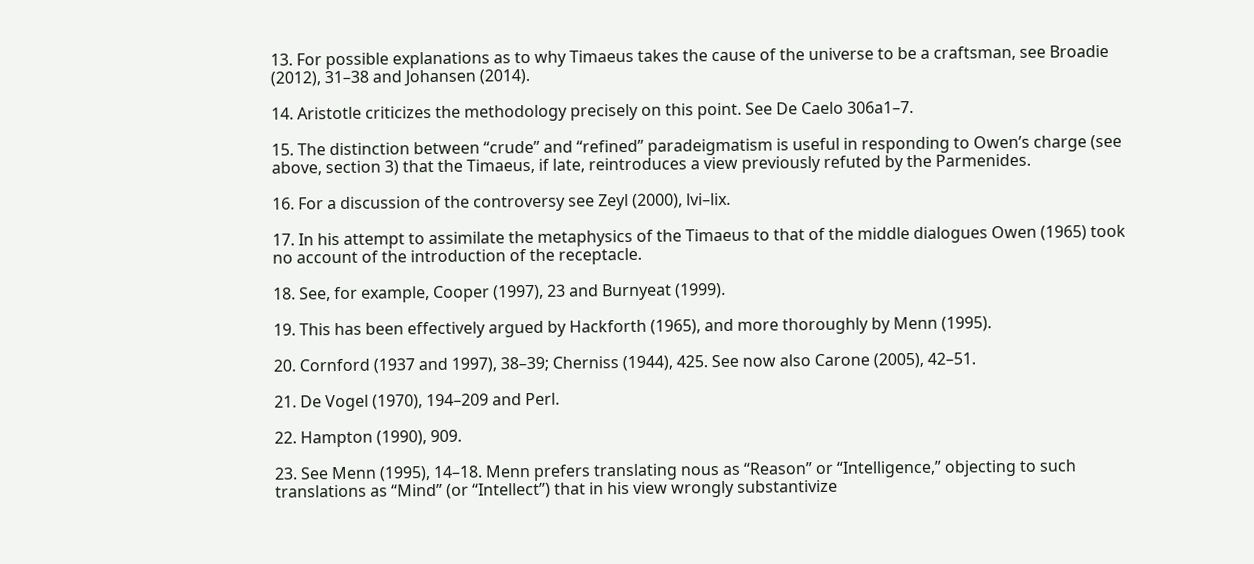13. For possible explanations as to why Timaeus takes the cause of the universe to be a craftsman, see Broadie (2012), 31–38 and Johansen (2014).

14. Aristotle criticizes the methodology precisely on this point. See De Caelo 306a1–7.

15. The distinction between “crude” and “refined” paradeigmatism is useful in responding to Owen’s charge (see above, section 3) that the Timaeus, if late, reintroduces a view previously refuted by the Parmenides.

16. For a discussion of the controversy see Zeyl (2000), lvi–lix.

17. In his attempt to assimilate the metaphysics of the Timaeus to that of the middle dialogues Owen (1965) took no account of the introduction of the receptacle.

18. See, for example, Cooper (1997), 23 and Burnyeat (1999).

19. This has been effectively argued by Hackforth (1965), and more thoroughly by Menn (1995).

20. Cornford (1937 and 1997), 38–39; Cherniss (1944), 425. See now also Carone (2005), 42–51.

21. De Vogel (1970), 194–209 and Perl.

22. Hampton (1990), 909.

23. See Menn (1995), 14–18. Menn prefers translating nous as “Reason” or “Intelligence,” objecting to such translations as “Mind” (or “Intellect”) that in his view wrongly substantivize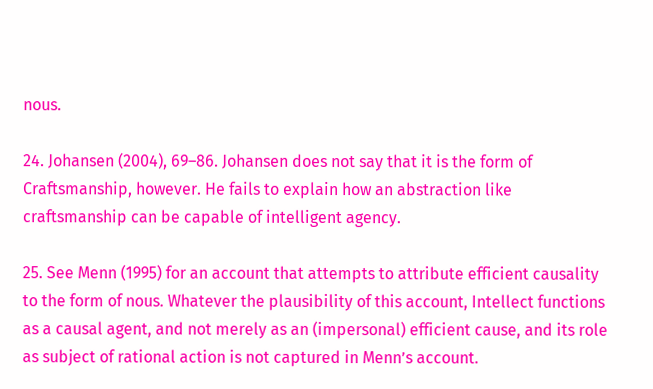nous.

24. Johansen (2004), 69–86. Johansen does not say that it is the form of Craftsmanship, however. He fails to explain how an abstraction like craftsmanship can be capable of intelligent agency.

25. See Menn (1995) for an account that attempts to attribute efficient causality to the form of nous. Whatever the plausibility of this account, Intellect functions as a causal agent, and not merely as an (impersonal) efficient cause, and its role as subject of rational action is not captured in Menn’s account.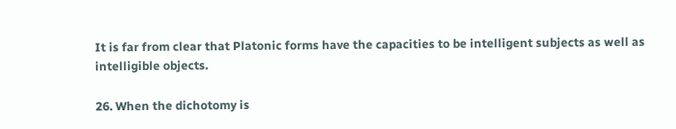It is far from clear that Platonic forms have the capacities to be intelligent subjects as well as intelligible objects.

26. When the dichotomy is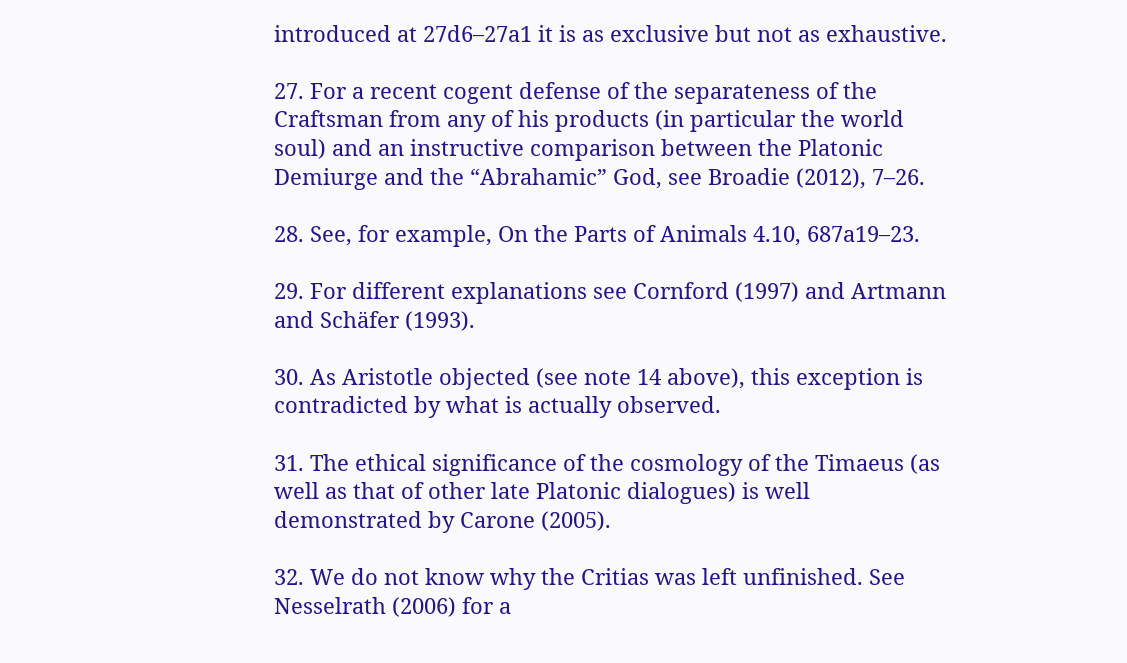introduced at 27d6–27a1 it is as exclusive but not as exhaustive.

27. For a recent cogent defense of the separateness of the Craftsman from any of his products (in particular the world soul) and an instructive comparison between the Platonic Demiurge and the “Abrahamic” God, see Broadie (2012), 7–26.

28. See, for example, On the Parts of Animals 4.10, 687a19–23.

29. For different explanations see Cornford (1997) and Artmann and Schäfer (1993).

30. As Aristotle objected (see note 14 above), this exception is contradicted by what is actually observed.

31. The ethical significance of the cosmology of the Timaeus (as well as that of other late Platonic dialogues) is well demonstrated by Carone (2005).

32. We do not know why the Critias was left unfinished. See Nesselrath (2006) for a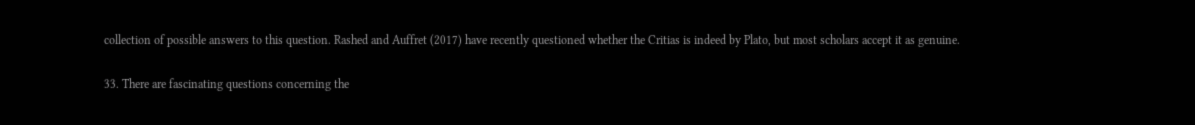collection of possible answers to this question. Rashed and Auffret (2017) have recently questioned whether the Critias is indeed by Plato, but most scholars accept it as genuine.

33. There are fascinating questions concerning the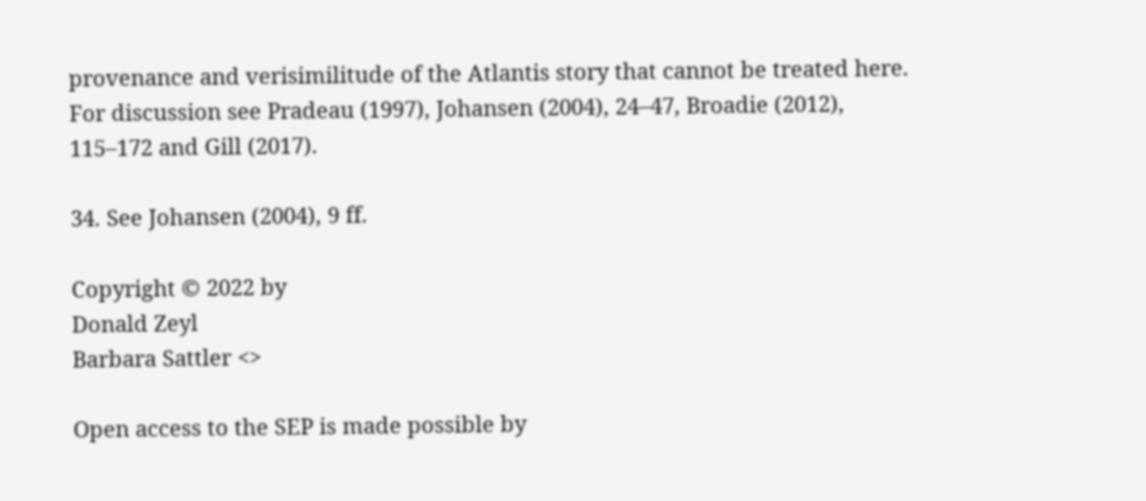provenance and verisimilitude of the Atlantis story that cannot be treated here. For discussion see Pradeau (1997), Johansen (2004), 24–47, Broadie (2012), 115–172 and Gill (2017).

34. See Johansen (2004), 9 ff.

Copyright © 2022 by
Donald Zeyl
Barbara Sattler <>

Open access to the SEP is made possible by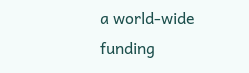a world-wide funding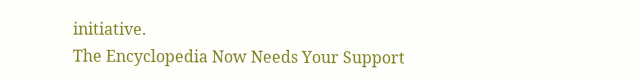initiative.
The Encyclopedia Now Needs Your Support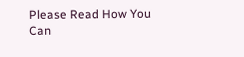Please Read How You Can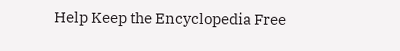Help Keep the Encyclopedia Free